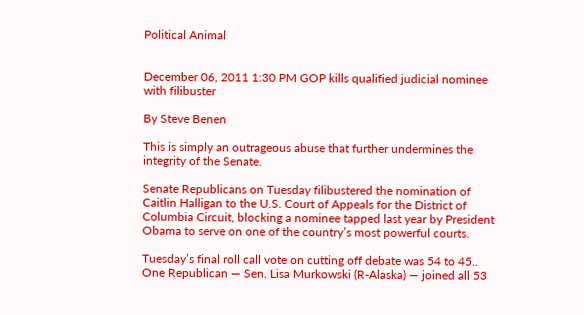Political Animal


December 06, 2011 1:30 PM GOP kills qualified judicial nominee with filibuster

By Steve Benen

This is simply an outrageous abuse that further undermines the integrity of the Senate.

Senate Republicans on Tuesday filibustered the nomination of Caitlin Halligan to the U.S. Court of Appeals for the District of Columbia Circuit, blocking a nominee tapped last year by President Obama to serve on one of the country’s most powerful courts.

Tuesday’s final roll call vote on cutting off debate was 54 to 45.. One Republican — Sen. Lisa Murkowski (R-Alaska) — joined all 53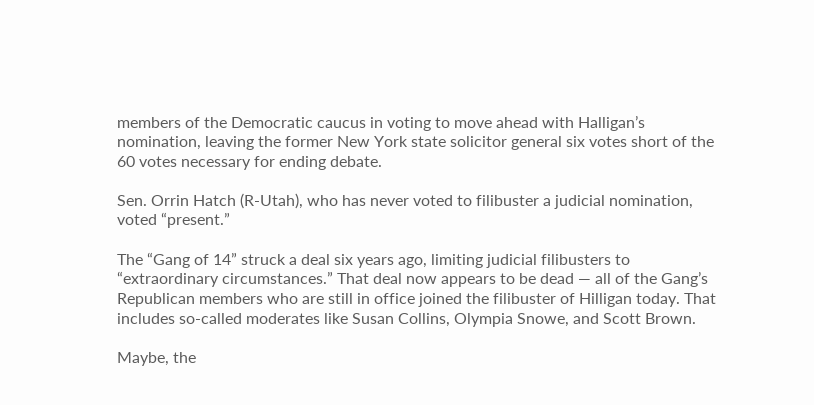members of the Democratic caucus in voting to move ahead with Halligan’s nomination, leaving the former New York state solicitor general six votes short of the 60 votes necessary for ending debate.

Sen. Orrin Hatch (R-Utah), who has never voted to filibuster a judicial nomination, voted “present.”

The “Gang of 14” struck a deal six years ago, limiting judicial filibusters to “extraordinary circumstances.” That deal now appears to be dead — all of the Gang’s Republican members who are still in office joined the filibuster of Hilligan today. That includes so-called moderates like Susan Collins, Olympia Snowe, and Scott Brown.

Maybe, the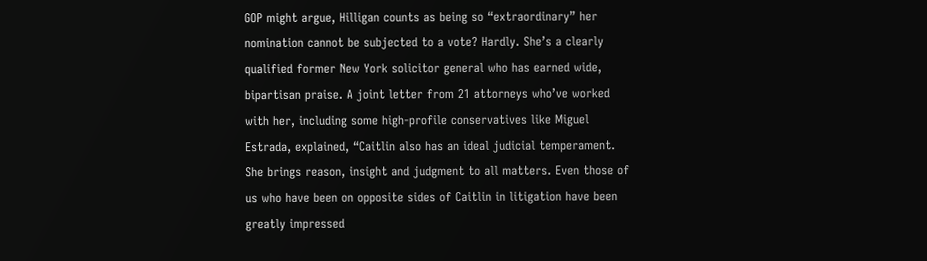GOP might argue, Hilligan counts as being so “extraordinary” her nomination cannot be subjected to a vote? Hardly. She’s a clearly qualified former New York solicitor general who has earned wide, bipartisan praise. A joint letter from 21 attorneys who’ve worked with her, including some high-profile conservatives like Miguel Estrada, explained, “Caitlin also has an ideal judicial temperament. She brings reason, insight and judgment to all matters. Even those of us who have been on opposite sides of Caitlin in litigation have been greatly impressed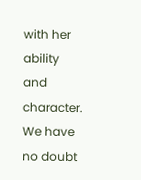with her ability and character. We have no doubt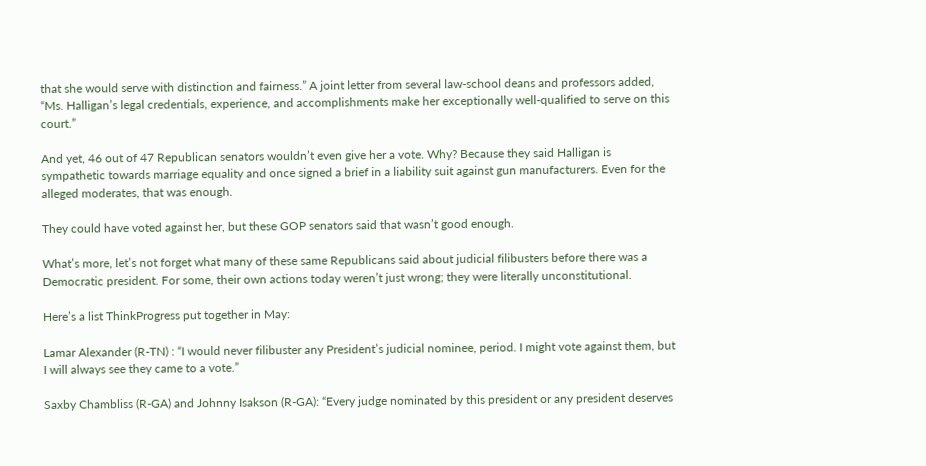that she would serve with distinction and fairness.” A joint letter from several law-school deans and professors added, “Ms. Halligan’s legal credentials, experience, and accomplishments make her exceptionally well-qualified to serve on this court.”

And yet, 46 out of 47 Republican senators wouldn’t even give her a vote. Why? Because they said Halligan is sympathetic towards marriage equality and once signed a brief in a liability suit against gun manufacturers. Even for the alleged moderates, that was enough.

They could have voted against her, but these GOP senators said that wasn’t good enough.

What’s more, let’s not forget what many of these same Republicans said about judicial filibusters before there was a Democratic president. For some, their own actions today weren’t just wrong; they were literally unconstitutional.

Here’s a list ThinkProgress put together in May:

Lamar Alexander (R-TN) : “I would never filibuster any President’s judicial nominee, period. I might vote against them, but I will always see they came to a vote.”

Saxby Chambliss (R-GA) and Johnny Isakson (R-GA): “Every judge nominated by this president or any president deserves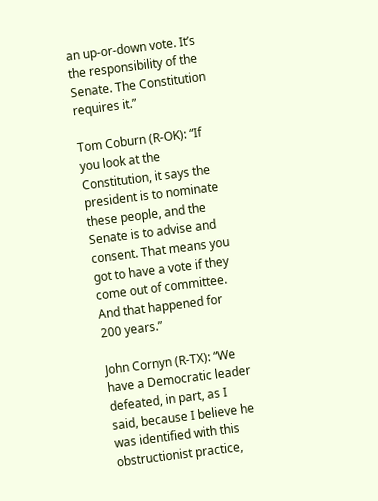an up-or-down vote. It’s the responsibility of the Senate. The Constitution requires it.”

Tom Coburn (R-OK): “If you look at the Constitution, it says the president is to nominate these people, and the Senate is to advise and consent. That means you got to have a vote if they come out of committee. And that happened for 200 years.”

John Cornyn (R-TX): “We have a Democratic leader defeated, in part, as I said, because I believe he was identified with this obstructionist practice,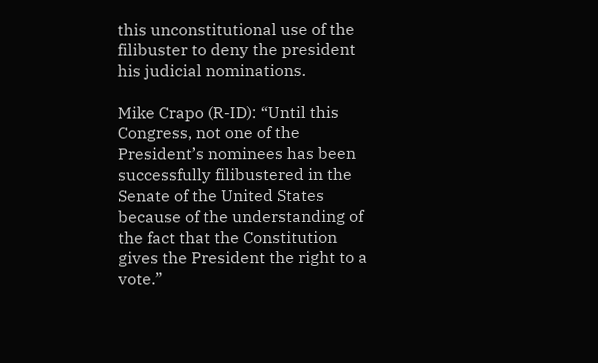this unconstitutional use of the filibuster to deny the president his judicial nominations.

Mike Crapo (R-ID): “Until this Congress, not one of the President’s nominees has been successfully filibustered in the Senate of the United States because of the understanding of the fact that the Constitution gives the President the right to a vote.”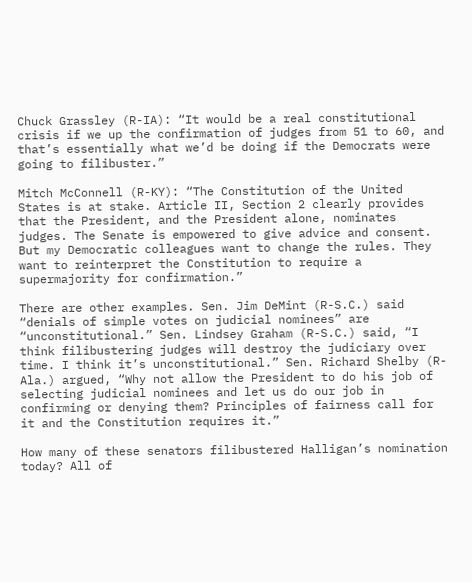Chuck Grassley (R-IA): “It would be a real constitutional crisis if we up the confirmation of judges from 51 to 60, and that’s essentially what we’d be doing if the Democrats were going to filibuster.”

Mitch McConnell (R-KY): “The Constitution of the United States is at stake. Article II, Section 2 clearly provides that the President, and the President alone, nominates judges. The Senate is empowered to give advice and consent. But my Democratic colleagues want to change the rules. They want to reinterpret the Constitution to require a supermajority for confirmation.”

There are other examples. Sen. Jim DeMint (R-S.C.) said “denials of simple votes on judicial nominees” are “unconstitutional.” Sen. Lindsey Graham (R-S.C.) said, “I think filibustering judges will destroy the judiciary over time. I think it’s unconstitutional.” Sen. Richard Shelby (R-Ala.) argued, “Why not allow the President to do his job of selecting judicial nominees and let us do our job in confirming or denying them? Principles of fairness call for it and the Constitution requires it.”

How many of these senators filibustered Halligan’s nomination today? All of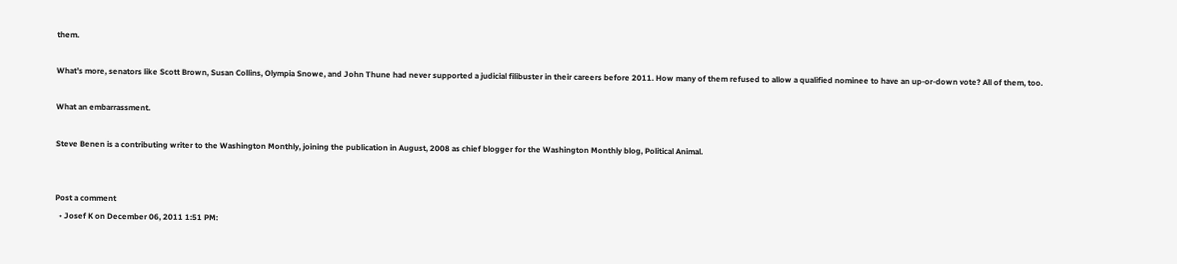them.

What’s more, senators like Scott Brown, Susan Collins, Olympia Snowe, and John Thune had never supported a judicial filibuster in their careers before 2011. How many of them refused to allow a qualified nominee to have an up-or-down vote? All of them, too.

What an embarrassment.

Steve Benen is a contributing writer to the Washington Monthly, joining the publication in August, 2008 as chief blogger for the Washington Monthly blog, Political Animal.


Post a comment
  • Josef K on December 06, 2011 1:51 PM: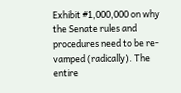Exhibit #1,000,000 on why the Senate rules and procedures need to be re-vamped (radically). The entire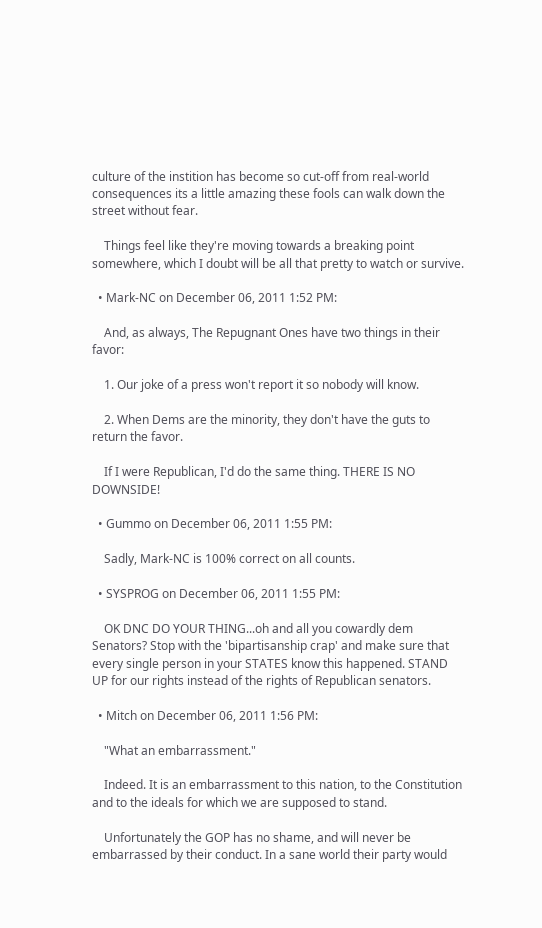culture of the instition has become so cut-off from real-world consequences its a little amazing these fools can walk down the street without fear.

    Things feel like they're moving towards a breaking point somewhere, which I doubt will be all that pretty to watch or survive.

  • Mark-NC on December 06, 2011 1:52 PM:

    And, as always, The Repugnant Ones have two things in their favor:

    1. Our joke of a press won't report it so nobody will know.

    2. When Dems are the minority, they don't have the guts to return the favor.

    If I were Republican, I'd do the same thing. THERE IS NO DOWNSIDE!

  • Gummo on December 06, 2011 1:55 PM:

    Sadly, Mark-NC is 100% correct on all counts.

  • SYSPROG on December 06, 2011 1:55 PM:

    OK DNC DO YOUR THING...oh and all you cowardly dem Senators? Stop with the 'bipartisanship crap' and make sure that every single person in your STATES know this happened. STAND UP for our rights instead of the rights of Republican senators.

  • Mitch on December 06, 2011 1:56 PM:

    "What an embarrassment."

    Indeed. It is an embarrassment to this nation, to the Constitution and to the ideals for which we are supposed to stand.

    Unfortunately the GOP has no shame, and will never be embarrassed by their conduct. In a sane world their party would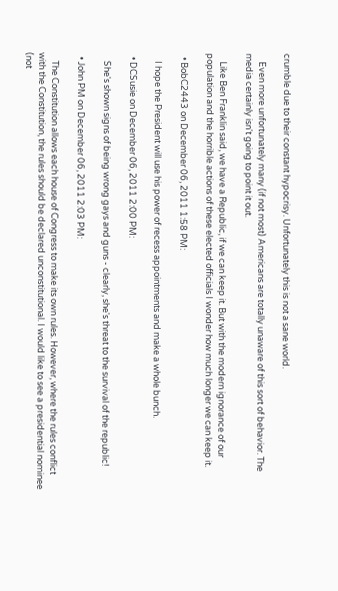crumble due to their constant hypocrisy. Unfortunately this is not a sane world.

    Even more unfortunately many (if not most) Americans are totally unaware of this sort of behavior. The media certainly isn't going to point it out.

    Like Ben Franklin said, we have a Republic, if we can keep it. But with the modern ignorance of our population and the horrible actions of these elected officials I wonder how much longer we can keep it.

  • BobC2443 on December 06, 2011 1:58 PM:

    I hope the President will use his power of recess appointments and make a whole bunch.

  • DCSusie on December 06, 2011 2:00 PM:

    She's shown signs of being wrong gays and guns - clearly, she's threat to the survival of the republic!

  • John PM on December 06, 2011 2:03 PM:

    The Constitution allows each house of Congress to make its own rules. However, where the rules conflict with the Constitution, the rules should be declared unconstitutional. I would like to see a presidential nominee (not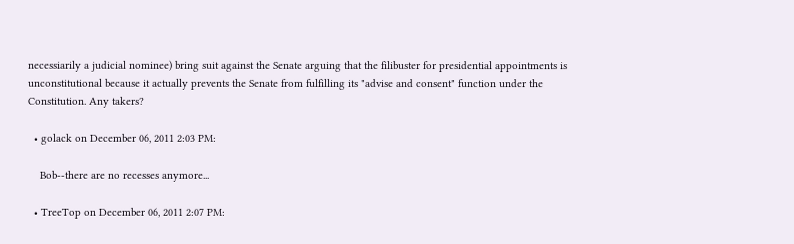necessiarily a judicial nominee) bring suit against the Senate arguing that the filibuster for presidential appointments is unconstitutional because it actually prevents the Senate from fulfilling its "advise and consent" function under the Constitution. Any takers?

  • golack on December 06, 2011 2:03 PM:

    Bob--there are no recesses anymore...

  • TreeTop on December 06, 2011 2:07 PM: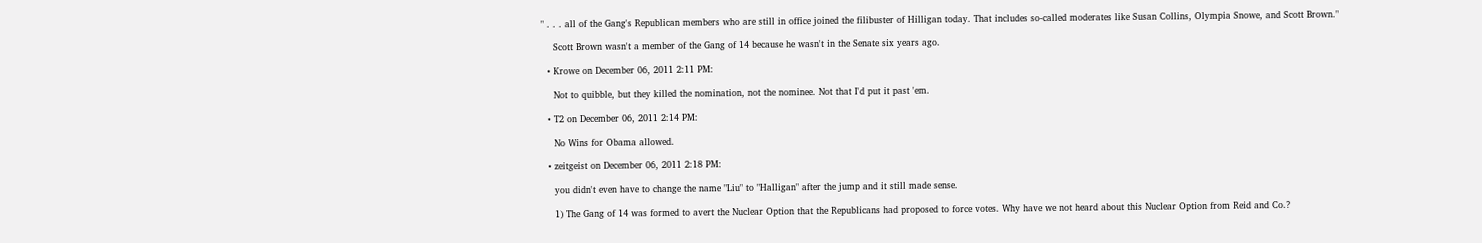" . . . all of the Gang's Republican members who are still in office joined the filibuster of Hilligan today. That includes so-called moderates like Susan Collins, Olympia Snowe, and Scott Brown."

    Scott Brown wasn't a member of the Gang of 14 because he wasn't in the Senate six years ago.

  • Krowe on December 06, 2011 2:11 PM:

    Not to quibble, but they killed the nomination, not the nominee. Not that I'd put it past 'em.

  • T2 on December 06, 2011 2:14 PM:

    No Wins for Obama allowed.

  • zeitgeist on December 06, 2011 2:18 PM:

    you didn't even have to change the name "Liu" to "Halligan" after the jump and it still made sense.

    1) The Gang of 14 was formed to avert the Nuclear Option that the Republicans had proposed to force votes. Why have we not heard about this Nuclear Option from Reid and Co.?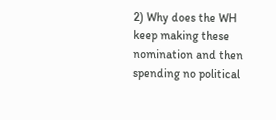2) Why does the WH keep making these nomination and then spending no political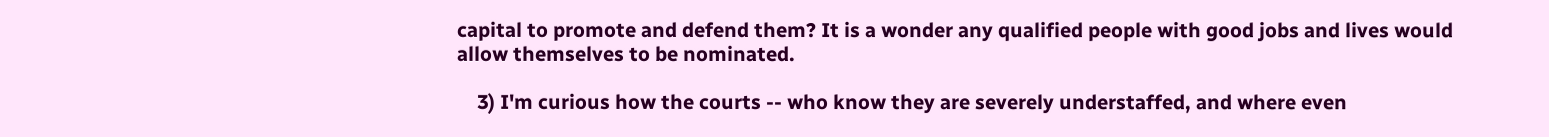capital to promote and defend them? It is a wonder any qualified people with good jobs and lives would allow themselves to be nominated.

    3) I'm curious how the courts -- who know they are severely understaffed, and where even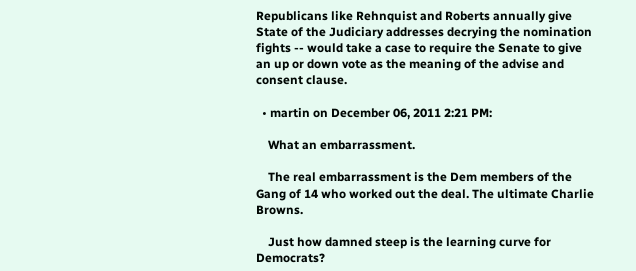Republicans like Rehnquist and Roberts annually give State of the Judiciary addresses decrying the nomination fights -- would take a case to require the Senate to give an up or down vote as the meaning of the advise and consent clause.

  • martin on December 06, 2011 2:21 PM:

    What an embarrassment.

    The real embarrassment is the Dem members of the Gang of 14 who worked out the deal. The ultimate Charlie Browns.

    Just how damned steep is the learning curve for Democrats?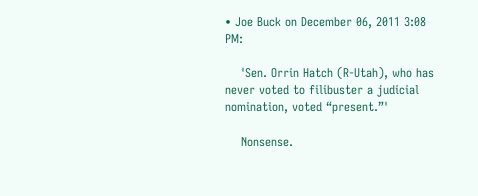• Joe Buck on December 06, 2011 3:08 PM:

    'Sen. Orrin Hatch (R-Utah), who has never voted to filibuster a judicial nomination, voted “present.”'

    Nonsense.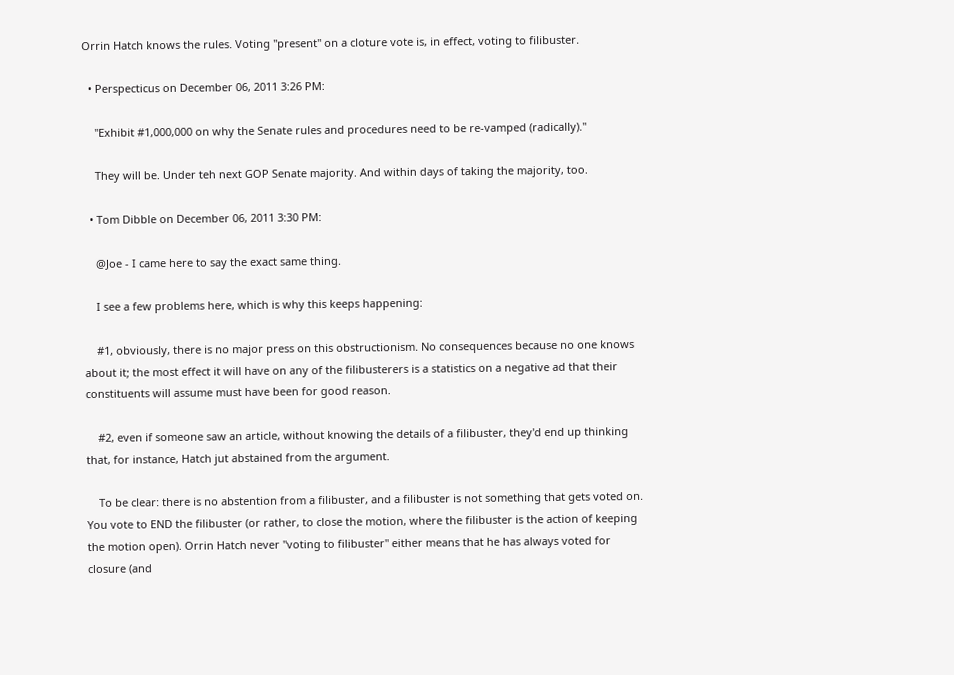Orrin Hatch knows the rules. Voting "present" on a cloture vote is, in effect, voting to filibuster.

  • Perspecticus on December 06, 2011 3:26 PM:

    "Exhibit #1,000,000 on why the Senate rules and procedures need to be re-vamped (radically)."

    They will be. Under teh next GOP Senate majority. And within days of taking the majority, too.

  • Tom Dibble on December 06, 2011 3:30 PM:

    @Joe - I came here to say the exact same thing.

    I see a few problems here, which is why this keeps happening:

    #1, obviously, there is no major press on this obstructionism. No consequences because no one knows about it; the most effect it will have on any of the filibusterers is a statistics on a negative ad that their constituents will assume must have been for good reason.

    #2, even if someone saw an article, without knowing the details of a filibuster, they'd end up thinking that, for instance, Hatch jut abstained from the argument.

    To be clear: there is no abstention from a filibuster, and a filibuster is not something that gets voted on. You vote to END the filibuster (or rather, to close the motion, where the filibuster is the action of keeping the motion open). Orrin Hatch never "voting to filibuster" either means that he has always voted for closure (and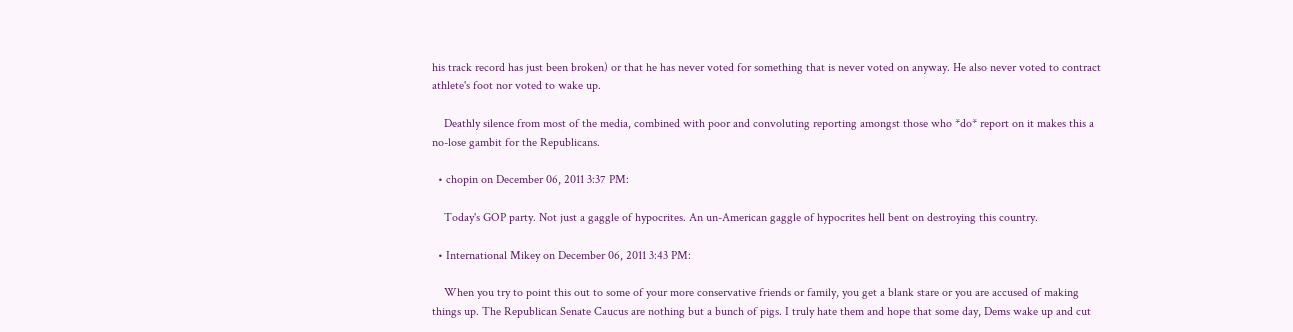his track record has just been broken) or that he has never voted for something that is never voted on anyway. He also never voted to contract athlete's foot nor voted to wake up.

    Deathly silence from most of the media, combined with poor and convoluting reporting amongst those who *do* report on it makes this a no-lose gambit for the Republicans.

  • chopin on December 06, 2011 3:37 PM:

    Today's GOP party. Not just a gaggle of hypocrites. An un-American gaggle of hypocrites hell bent on destroying this country.

  • International Mikey on December 06, 2011 3:43 PM:

    When you try to point this out to some of your more conservative friends or family, you get a blank stare or you are accused of making things up. The Republican Senate Caucus are nothing but a bunch of pigs. I truly hate them and hope that some day, Dems wake up and cut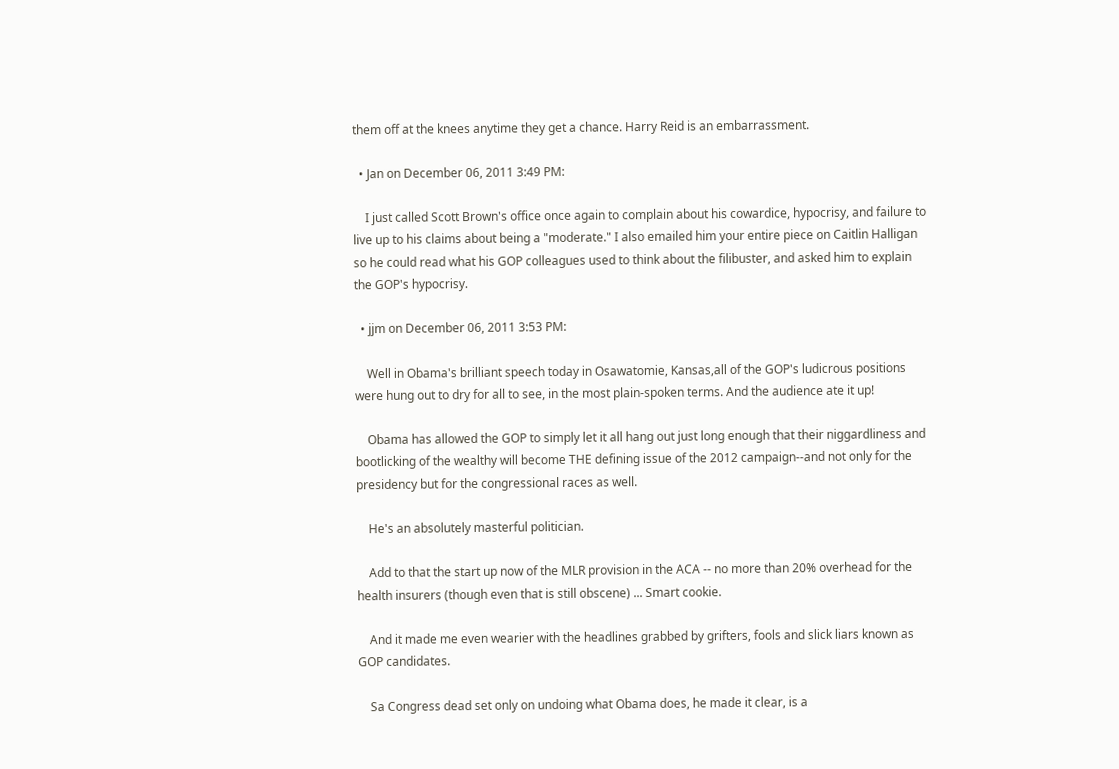them off at the knees anytime they get a chance. Harry Reid is an embarrassment.

  • Jan on December 06, 2011 3:49 PM:

    I just called Scott Brown's office once again to complain about his cowardice, hypocrisy, and failure to live up to his claims about being a "moderate." I also emailed him your entire piece on Caitlin Halligan so he could read what his GOP colleagues used to think about the filibuster, and asked him to explain the GOP's hypocrisy.

  • jjm on December 06, 2011 3:53 PM:

    Well in Obama's brilliant speech today in Osawatomie, Kansas,all of the GOP's ludicrous positions were hung out to dry for all to see, in the most plain-spoken terms. And the audience ate it up!

    Obama has allowed the GOP to simply let it all hang out just long enough that their niggardliness and bootlicking of the wealthy will become THE defining issue of the 2012 campaign--and not only for the presidency but for the congressional races as well.

    He's an absolutely masterful politician.

    Add to that the start up now of the MLR provision in the ACA -- no more than 20% overhead for the health insurers (though even that is still obscene) ... Smart cookie.

    And it made me even wearier with the headlines grabbed by grifters, fools and slick liars known as GOP candidates.

    Sa Congress dead set only on undoing what Obama does, he made it clear, is a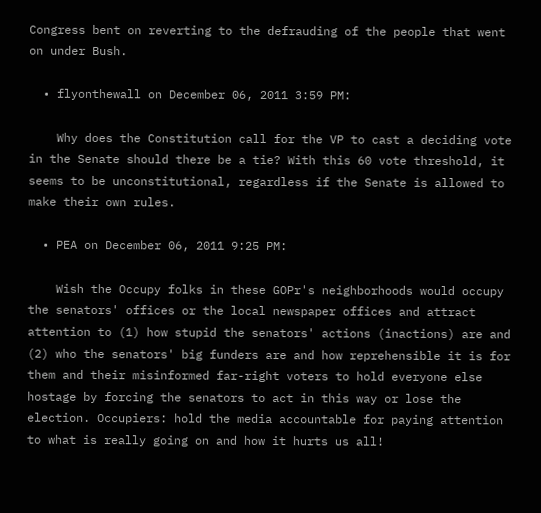Congress bent on reverting to the defrauding of the people that went on under Bush.

  • flyonthewall on December 06, 2011 3:59 PM:

    Why does the Constitution call for the VP to cast a deciding vote in the Senate should there be a tie? With this 60 vote threshold, it seems to be unconstitutional, regardless if the Senate is allowed to make their own rules.

  • PEA on December 06, 2011 9:25 PM:

    Wish the Occupy folks in these GOPr's neighborhoods would occupy the senators' offices or the local newspaper offices and attract attention to (1) how stupid the senators' actions (inactions) are and (2) who the senators' big funders are and how reprehensible it is for them and their misinformed far-right voters to hold everyone else hostage by forcing the senators to act in this way or lose the election. Occupiers: hold the media accountable for paying attention to what is really going on and how it hurts us all!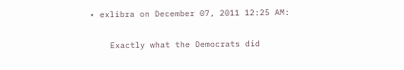• exlibra on December 07, 2011 12:25 AM:

    Exactly what the Democrats did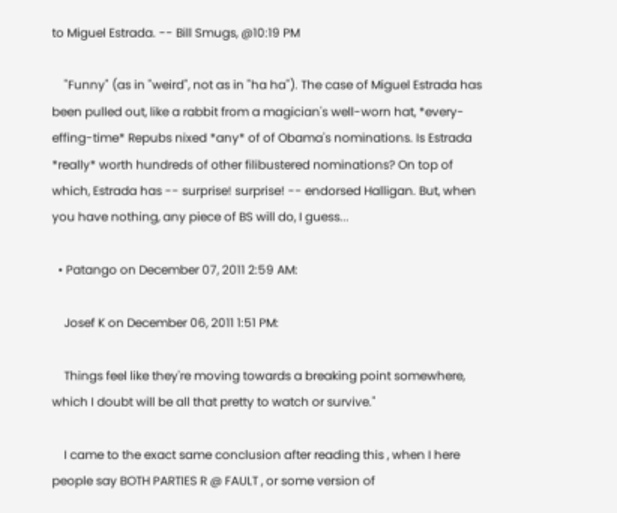to Miguel Estrada. -- Bill Smugs, @10:19 PM

    "Funny" (as in "weird", not as in "ha ha"). The case of Miguel Estrada has been pulled out, like a rabbit from a magician's well-worn hat, *every-effing-time* Repubs nixed *any* of of Obama's nominations. Is Estrada *really* worth hundreds of other filibustered nominations? On top of which, Estrada has -- surprise! surprise! -- endorsed Halligan. But, when you have nothing, any piece of BS will do, I guess...

  • Patango on December 07, 2011 2:59 AM:

    Josef K on December 06, 2011 1:51 PM:

    Things feel like they're moving towards a breaking point somewhere, which I doubt will be all that pretty to watch or survive."

    I came to the exact same conclusion after reading this , when I here people say BOTH PARTIES R @ FAULT , or some version of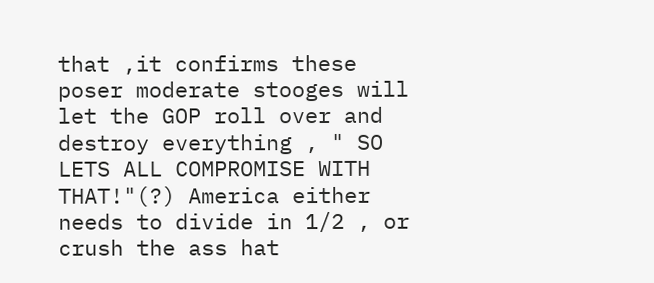that ,it confirms these poser moderate stooges will let the GOP roll over and destroy everything , " SO LETS ALL COMPROMISE WITH THAT!"(?) America either needs to divide in 1/2 , or crush the ass hat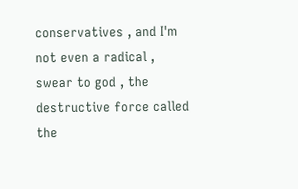conservatives , and I'm not even a radical , swear to god , the destructive force called the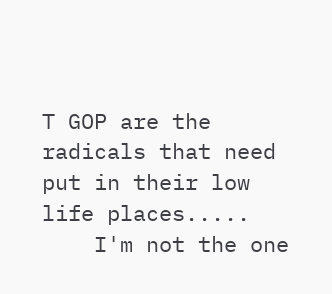T GOP are the radicals that need put in their low life places.....
    I'm not the one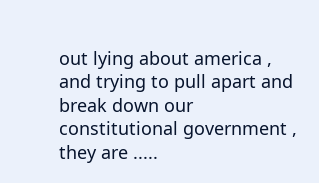out lying about america , and trying to pull apart and break down our constitutional government , they are .....